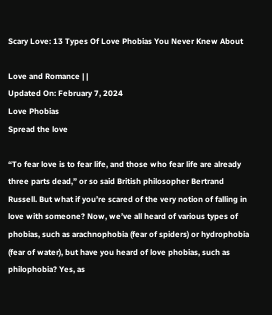Scary Love: 13 Types Of Love Phobias You Never Knew About

Love and Romance | |
Updated On: February 7, 2024
Love Phobias
Spread the love

“To fear love is to fear life, and those who fear life are already three parts dead,” or so said British philosopher Bertrand Russell. But what if you’re scared of the very notion of falling in love with someone? Now, we’ve all heard of various types of phobias, such as arachnophobia (fear of spiders) or hydrophobia (fear of water), but have you heard of love phobias, such as philophobia? Yes, as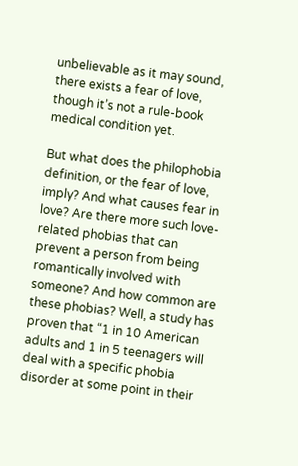unbelievable as it may sound, there exists a fear of love, though it’s not a rule-book medical condition yet.

But what does the philophobia definition, or the fear of love, imply? And what causes fear in love? Are there more such love-related phobias that can prevent a person from being romantically involved with someone? And how common are these phobias? Well, a study has proven that “1 in 10 American adults and 1 in 5 teenagers will deal with a specific phobia disorder at some point in their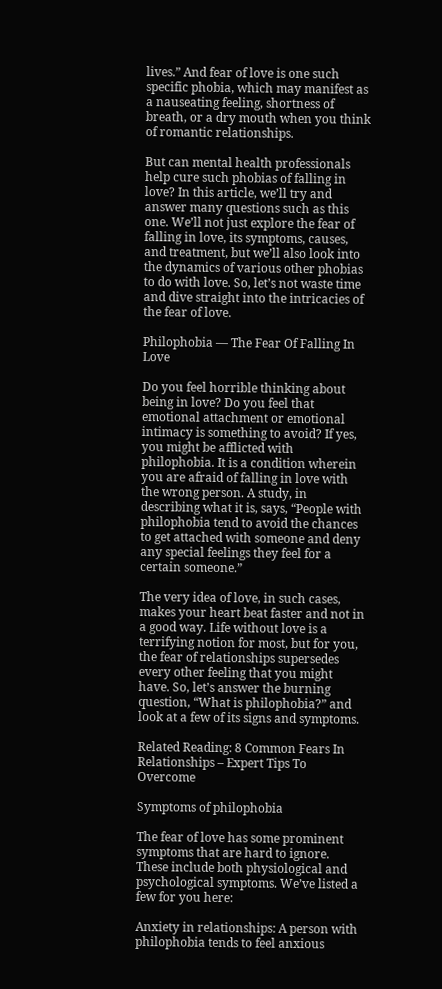lives.” And fear of love is one such specific phobia, which may manifest as a nauseating feeling, shortness of breath, or a dry mouth when you think of romantic relationships.

But can mental health professionals help cure such phobias of falling in love? In this article, we’ll try and answer many questions such as this one. We’ll not just explore the fear of falling in love, its symptoms, causes, and treatment, but we’ll also look into the dynamics of various other phobias to do with love. So, let’s not waste time and dive straight into the intricacies of the fear of love.

Philophobia — The Fear Of Falling In Love

Do you feel horrible thinking about being in love? Do you feel that emotional attachment or emotional intimacy is something to avoid? If yes, you might be afflicted with philophobia. It is a condition wherein you are afraid of falling in love with the wrong person. A study, in describing what it is, says, “People with philophobia tend to avoid the chances to get attached with someone and deny any special feelings they feel for a certain someone.”

The very idea of love, in such cases, makes your heart beat faster and not in a good way. Life without love is a terrifying notion for most, but for you, the fear of relationships supersedes every other feeling that you might have. So, let’s answer the burning question, “What is philophobia?” and look at a few of its signs and symptoms.

Related Reading: 8 Common Fears In Relationships – Expert Tips To Overcome

Symptoms of philophobia

The fear of love has some prominent symptoms that are hard to ignore. These include both physiological and psychological symptoms. We’ve listed a few for you here:

Anxiety in relationships: A person with philophobia tends to feel anxious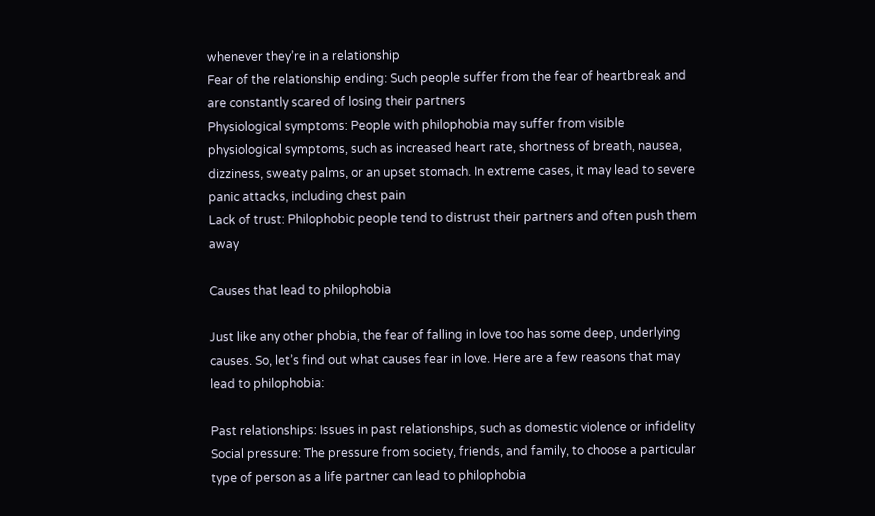whenever they’re in a relationship
Fear of the relationship ending: Such people suffer from the fear of heartbreak and are constantly scared of losing their partners
Physiological symptoms: People with philophobia may suffer from visible physiological symptoms, such as increased heart rate, shortness of breath, nausea, dizziness, sweaty palms, or an upset stomach. In extreme cases, it may lead to severe panic attacks, including chest pain
Lack of trust: Philophobic people tend to distrust their partners and often push them away

Causes that lead to philophobia

Just like any other phobia, the fear of falling in love too has some deep, underlying causes. So, let’s find out what causes fear in love. Here are a few reasons that may lead to philophobia:

Past relationships: Issues in past relationships, such as domestic violence or infidelity
Social pressure: The pressure from society, friends, and family, to choose a particular type of person as a life partner can lead to philophobia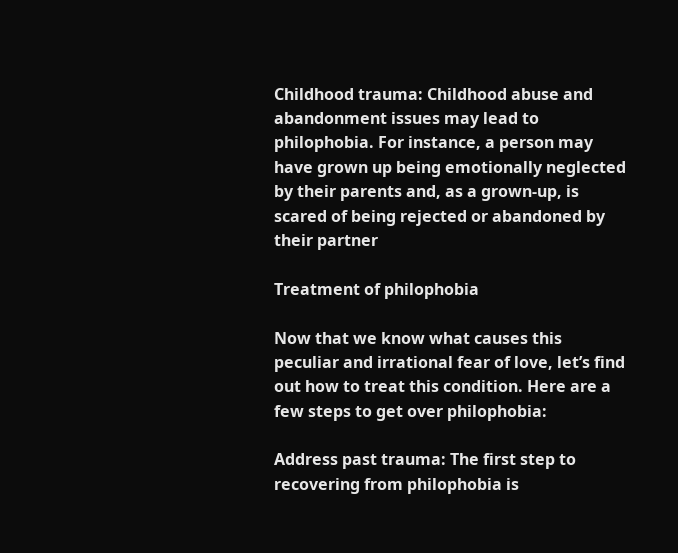Childhood trauma: Childhood abuse and abandonment issues may lead to philophobia. For instance, a person may have grown up being emotionally neglected by their parents and, as a grown-up, is scared of being rejected or abandoned by their partner

Treatment of philophobia

Now that we know what causes this peculiar and irrational fear of love, let’s find out how to treat this condition. Here are a few steps to get over philophobia:

Address past trauma: The first step to recovering from philophobia is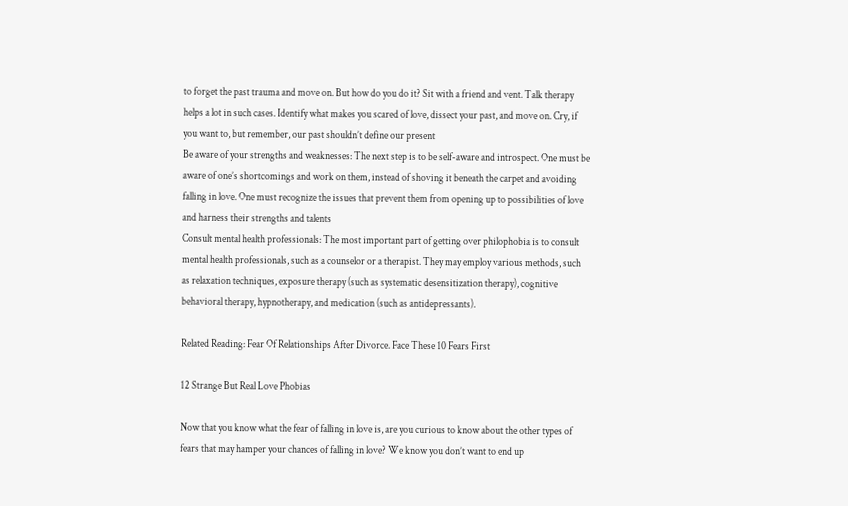to forget the past trauma and move on. But how do you do it? Sit with a friend and vent. Talk therapy helps a lot in such cases. Identify what makes you scared of love, dissect your past, and move on. Cry, if you want to, but remember, our past shouldn’t define our present
Be aware of your strengths and weaknesses: The next step is to be self-aware and introspect. One must be aware of one’s shortcomings and work on them, instead of shoving it beneath the carpet and avoiding falling in love. One must recognize the issues that prevent them from opening up to possibilities of love and harness their strengths and talents
Consult mental health professionals: The most important part of getting over philophobia is to consult mental health professionals, such as a counselor or a therapist. They may employ various methods, such as relaxation techniques, exposure therapy (such as systematic desensitization therapy), cognitive behavioral therapy, hypnotherapy, and medication (such as antidepressants).

Related Reading: Fear Of Relationships After Divorce. Face These 10 Fears First

12 Strange But Real Love Phobias

Now that you know what the fear of falling in love is, are you curious to know about the other types of fears that may hamper your chances of falling in love? We know you don’t want to end up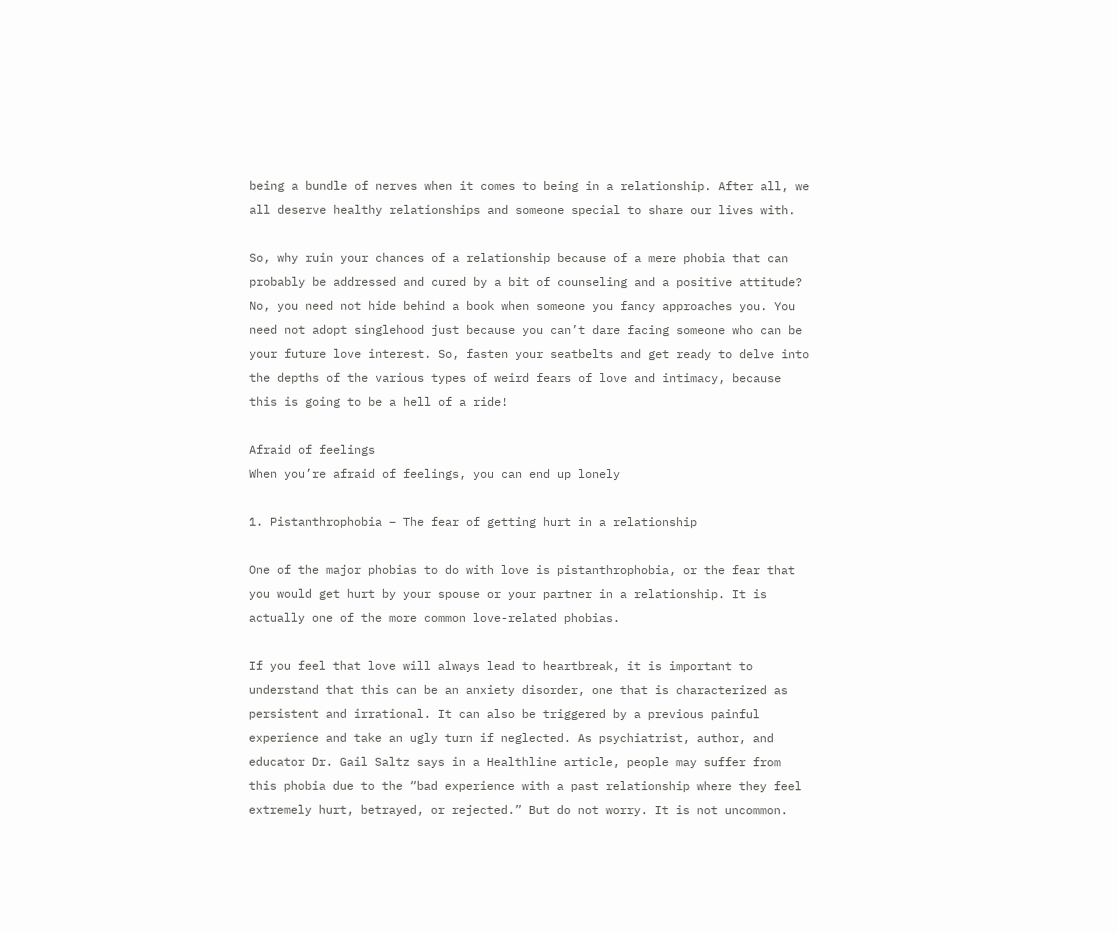being a bundle of nerves when it comes to being in a relationship. After all, we all deserve healthy relationships and someone special to share our lives with.

So, why ruin your chances of a relationship because of a mere phobia that can probably be addressed and cured by a bit of counseling and a positive attitude? No, you need not hide behind a book when someone you fancy approaches you. You need not adopt singlehood just because you can’t dare facing someone who can be your future love interest. So, fasten your seatbelts and get ready to delve into the depths of the various types of weird fears of love and intimacy, because this is going to be a hell of a ride!

Afraid of feelings
When you’re afraid of feelings, you can end up lonely

1. Pistanthrophobia – The fear of getting hurt in a relationship

One of the major phobias to do with love is pistanthrophobia, or the fear that you would get hurt by your spouse or your partner in a relationship. It is actually one of the more common love-related phobias.

If you feel that love will always lead to heartbreak, it is important to understand that this can be an anxiety disorder, one that is characterized as persistent and irrational. It can also be triggered by a previous painful experience and take an ugly turn if neglected. As psychiatrist, author, and educator Dr. Gail Saltz says in a Healthline article, people may suffer from this phobia due to the “bad experience with a past relationship where they feel extremely hurt, betrayed, or rejected.” But do not worry. It is not uncommon.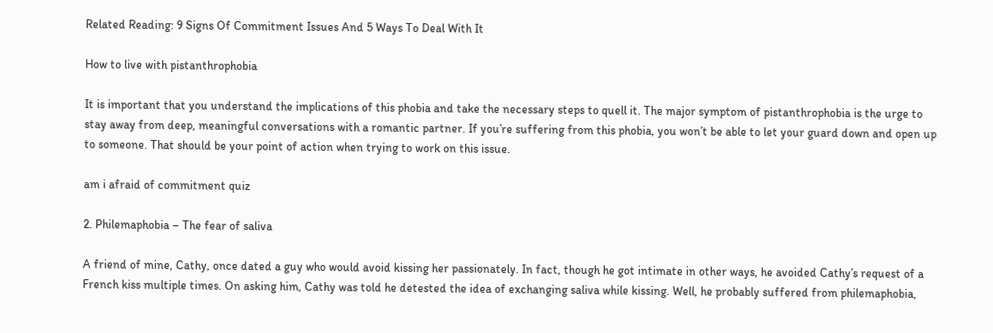Related Reading: 9 Signs Of Commitment Issues And 5 Ways To Deal With It

How to live with pistanthrophobia

It is important that you understand the implications of this phobia and take the necessary steps to quell it. The major symptom of pistanthrophobia is the urge to stay away from deep, meaningful conversations with a romantic partner. If you’re suffering from this phobia, you won’t be able to let your guard down and open up to someone. That should be your point of action when trying to work on this issue.

am i afraid of commitment quiz

2. Philemaphobia – The fear of saliva

A friend of mine, Cathy, once dated a guy who would avoid kissing her passionately. In fact, though he got intimate in other ways, he avoided Cathy’s request of a French kiss multiple times. On asking him, Cathy was told he detested the idea of exchanging saliva while kissing. Well, he probably suffered from philemaphobia,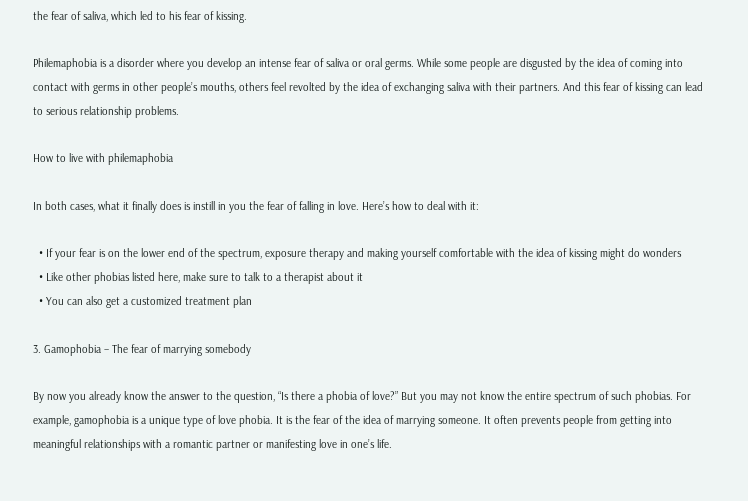the fear of saliva, which led to his fear of kissing.

Philemaphobia is a disorder where you develop an intense fear of saliva or oral germs. While some people are disgusted by the idea of coming into contact with germs in other people’s mouths, others feel revolted by the idea of exchanging saliva with their partners. And this fear of kissing can lead to serious relationship problems.

How to live with philemaphobia

In both cases, what it finally does is instill in you the fear of falling in love. Here’s how to deal with it:

  • If your fear is on the lower end of the spectrum, exposure therapy and making yourself comfortable with the idea of kissing might do wonders
  • Like other phobias listed here, make sure to talk to a therapist about it
  • You can also get a customized treatment plan

3. Gamophobia – The fear of marrying somebody

By now you already know the answer to the question, “Is there a phobia of love?” But you may not know the entire spectrum of such phobias. For example, gamophobia is a unique type of love phobia. It is the fear of the idea of marrying someone. It often prevents people from getting into meaningful relationships with a romantic partner or manifesting love in one’s life.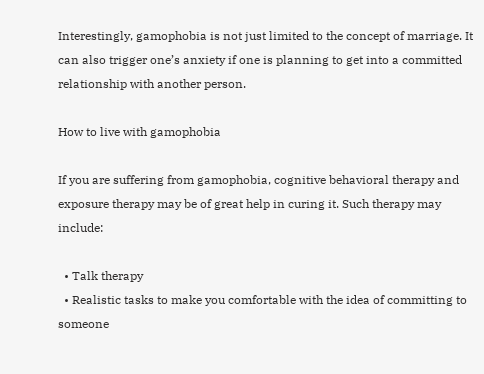Interestingly, gamophobia is not just limited to the concept of marriage. It can also trigger one’s anxiety if one is planning to get into a committed relationship with another person.

How to live with gamophobia

If you are suffering from gamophobia, cognitive behavioral therapy and exposure therapy may be of great help in curing it. Such therapy may include:

  • Talk therapy
  • Realistic tasks to make you comfortable with the idea of committing to someone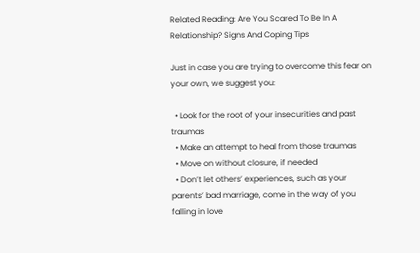Related Reading: Are You Scared To Be In A Relationship? Signs And Coping Tips

Just in case you are trying to overcome this fear on your own, we suggest you:

  • Look for the root of your insecurities and past traumas
  • Make an attempt to heal from those traumas
  • Move on without closure, if needed
  • Don’t let others’ experiences, such as your parents’ bad marriage, come in the way of you falling in love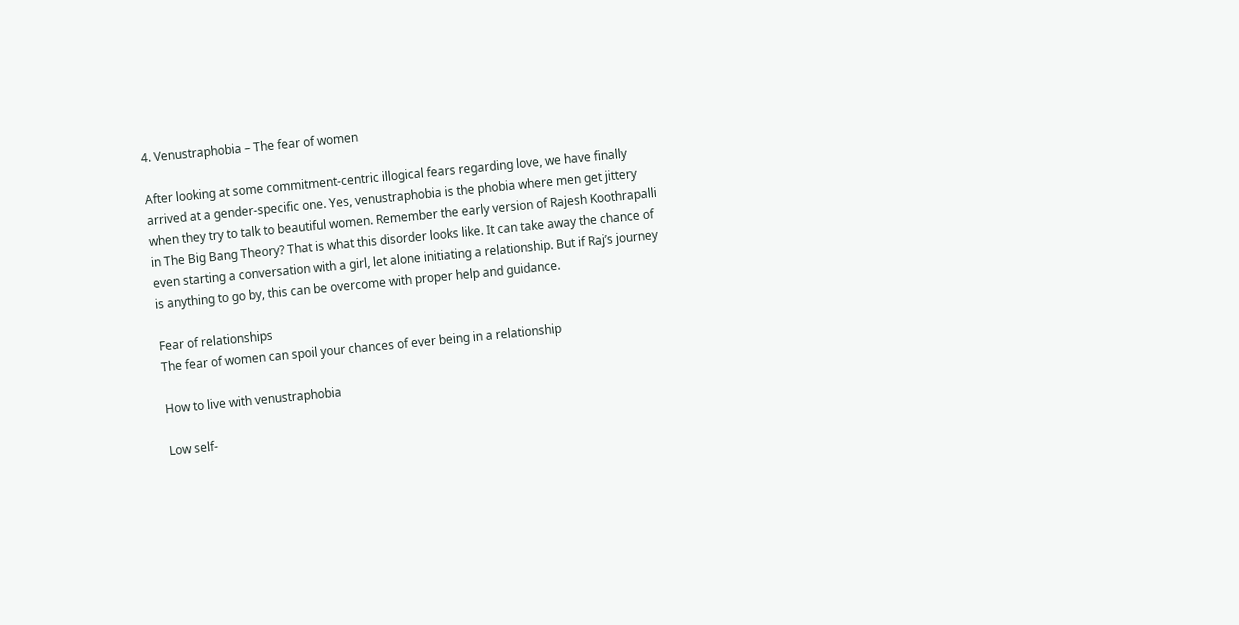4. Venustraphobia – The fear of women

After looking at some commitment-centric illogical fears regarding love, we have finally arrived at a gender-specific one. Yes, venustraphobia is the phobia where men get jittery when they try to talk to beautiful women. Remember the early version of Rajesh Koothrapalli in The Big Bang Theory? That is what this disorder looks like. It can take away the chance of even starting a conversation with a girl, let alone initiating a relationship. But if Raj’s journey is anything to go by, this can be overcome with proper help and guidance.

Fear of relationships
The fear of women can spoil your chances of ever being in a relationship

How to live with venustraphobia

Low self-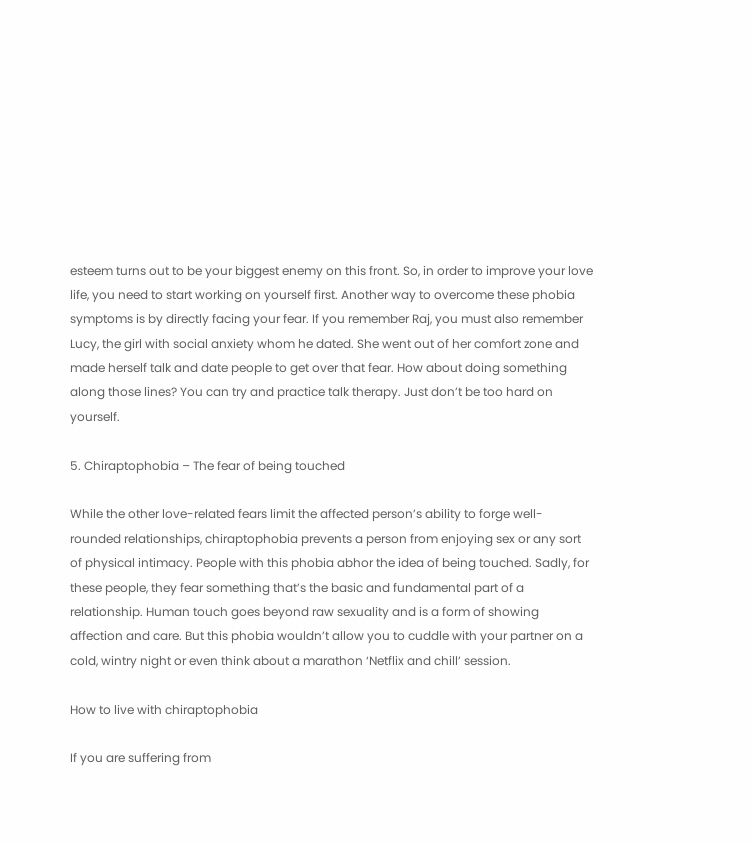esteem turns out to be your biggest enemy on this front. So, in order to improve your love life, you need to start working on yourself first. Another way to overcome these phobia symptoms is by directly facing your fear. If you remember Raj, you must also remember Lucy, the girl with social anxiety whom he dated. She went out of her comfort zone and made herself talk and date people to get over that fear. How about doing something along those lines? You can try and practice talk therapy. Just don’t be too hard on yourself.

5. Chiraptophobia – The fear of being touched

While the other love-related fears limit the affected person’s ability to forge well-rounded relationships, chiraptophobia prevents a person from enjoying sex or any sort of physical intimacy. People with this phobia abhor the idea of being touched. Sadly, for these people, they fear something that’s the basic and fundamental part of a relationship. Human touch goes beyond raw sexuality and is a form of showing affection and care. But this phobia wouldn’t allow you to cuddle with your partner on a cold, wintry night or even think about a marathon ‘Netflix and chill’ session.

How to live with chiraptophobia

If you are suffering from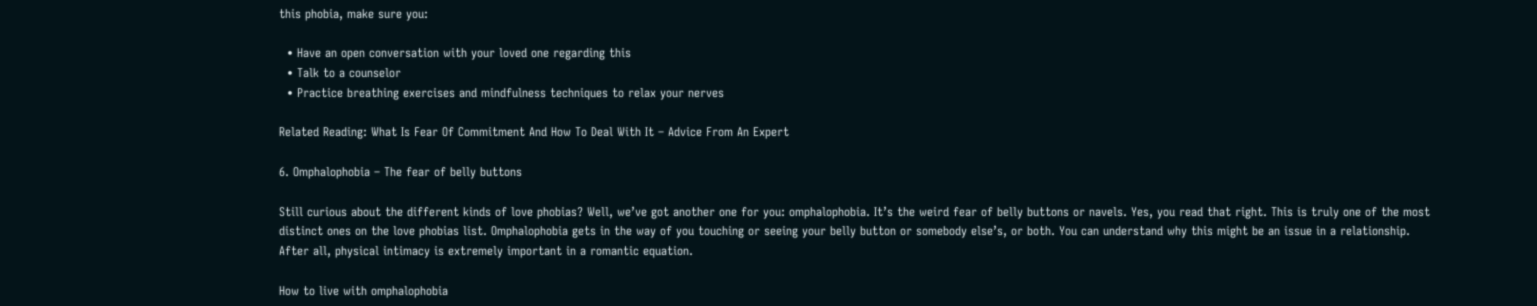this phobia, make sure you:

  • Have an open conversation with your loved one regarding this
  • Talk to a counselor
  • Practice breathing exercises and mindfulness techniques to relax your nerves

Related Reading: What Is Fear Of Commitment And How To Deal With It – Advice From An Expert

6. Omphalophobia – The fear of belly buttons

Still curious about the different kinds of love phobias? Well, we’ve got another one for you: omphalophobia. It’s the weird fear of belly buttons or navels. Yes, you read that right. This is truly one of the most distinct ones on the love phobias list. Omphalophobia gets in the way of you touching or seeing your belly button or somebody else’s, or both. You can understand why this might be an issue in a relationship. After all, physical intimacy is extremely important in a romantic equation.

How to live with omphalophobia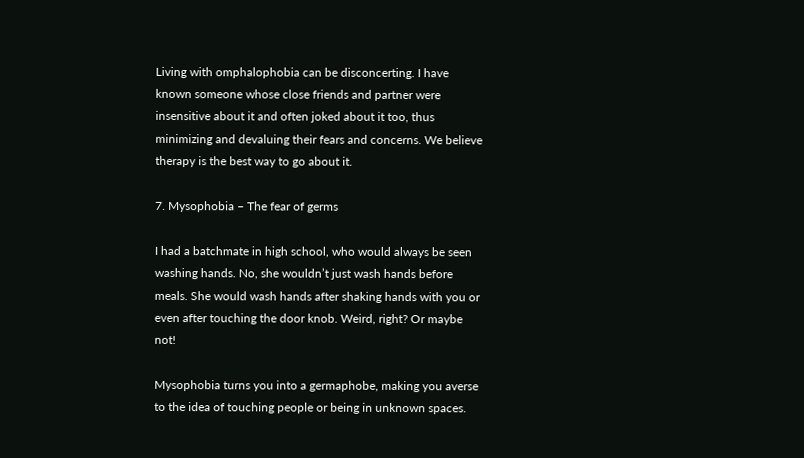Living with omphalophobia can be disconcerting. I have known someone whose close friends and partner were insensitive about it and often joked about it too, thus minimizing and devaluing their fears and concerns. We believe therapy is the best way to go about it.

7. Mysophobia – The fear of germs

I had a batchmate in high school, who would always be seen washing hands. No, she wouldn’t just wash hands before meals. She would wash hands after shaking hands with you or even after touching the door knob. Weird, right? Or maybe not!

Mysophobia turns you into a germaphobe, making you averse to the idea of touching people or being in unknown spaces.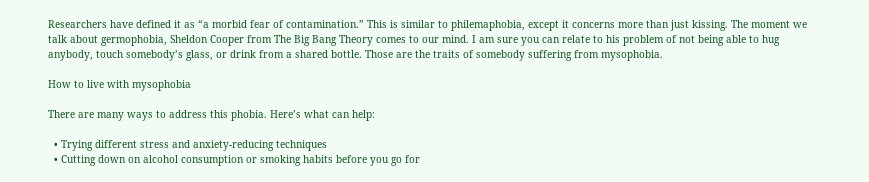Researchers have defined it as “a morbid fear of contamination.” This is similar to philemaphobia, except it concerns more than just kissing. The moment we talk about germophobia, Sheldon Cooper from The Big Bang Theory comes to our mind. I am sure you can relate to his problem of not being able to hug anybody, touch somebody’s glass, or drink from a shared bottle. Those are the traits of somebody suffering from mysophobia.

How to live with mysophobia

There are many ways to address this phobia. Here’s what can help:

  • Trying different stress and anxiety-reducing techniques
  • Cutting down on alcohol consumption or smoking habits before you go for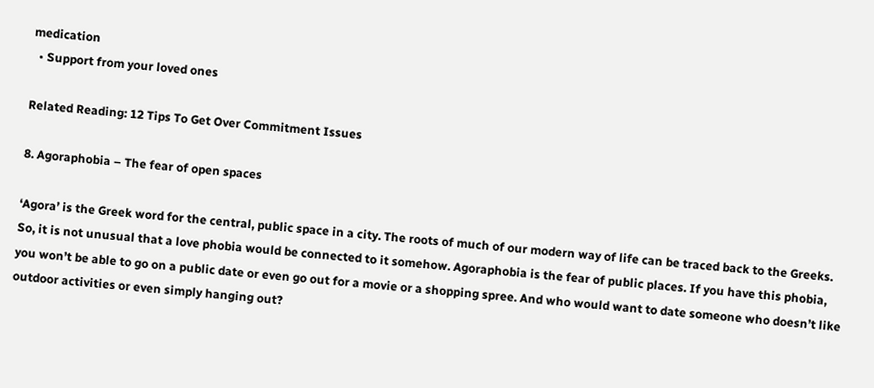medication
  • Support from your loved ones

Related Reading: 12 Tips To Get Over Commitment Issues

8. Agoraphobia – The fear of open spaces

‘Agora’ is the Greek word for the central, public space in a city. The roots of much of our modern way of life can be traced back to the Greeks. So, it is not unusual that a love phobia would be connected to it somehow. Agoraphobia is the fear of public places. If you have this phobia, you won’t be able to go on a public date or even go out for a movie or a shopping spree. And who would want to date someone who doesn’t like outdoor activities or even simply hanging out?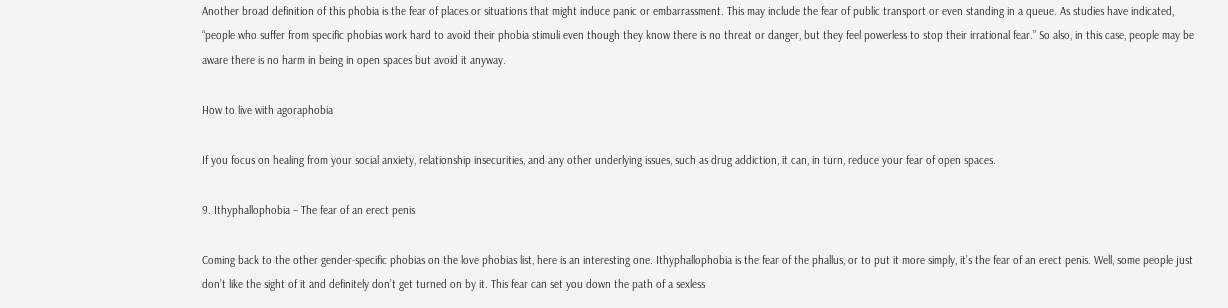Another broad definition of this phobia is the fear of places or situations that might induce panic or embarrassment. This may include the fear of public transport or even standing in a queue. As studies have indicated, “people who suffer from specific phobias work hard to avoid their phobia stimuli even though they know there is no threat or danger, but they feel powerless to stop their irrational fear.” So also, in this case, people may be aware there is no harm in being in open spaces but avoid it anyway.

How to live with agoraphobia

If you focus on healing from your social anxiety, relationship insecurities, and any other underlying issues, such as drug addiction, it can, in turn, reduce your fear of open spaces.

9. Ithyphallophobia – The fear of an erect penis

Coming back to the other gender-specific phobias on the love phobias list, here is an interesting one. Ithyphallophobia is the fear of the phallus, or to put it more simply, it’s the fear of an erect penis. Well, some people just don’t like the sight of it and definitely don’t get turned on by it. This fear can set you down the path of a sexless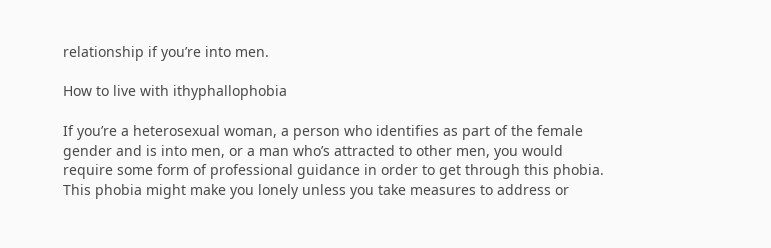relationship if you’re into men.

How to live with ithyphallophobia

If you’re a heterosexual woman, a person who identifies as part of the female gender and is into men, or a man who’s attracted to other men, you would require some form of professional guidance in order to get through this phobia. This phobia might make you lonely unless you take measures to address or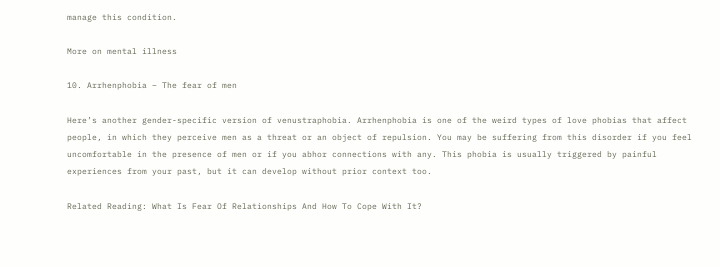manage this condition.

More on mental illness

10. Arrhenphobia – The fear of men

Here’s another gender-specific version of venustraphobia. Arrhenphobia is one of the weird types of love phobias that affect people, in which they perceive men as a threat or an object of repulsion. You may be suffering from this disorder if you feel uncomfortable in the presence of men or if you abhor connections with any. This phobia is usually triggered by painful experiences from your past, but it can develop without prior context too.

Related Reading: What Is Fear Of Relationships And How To Cope With It?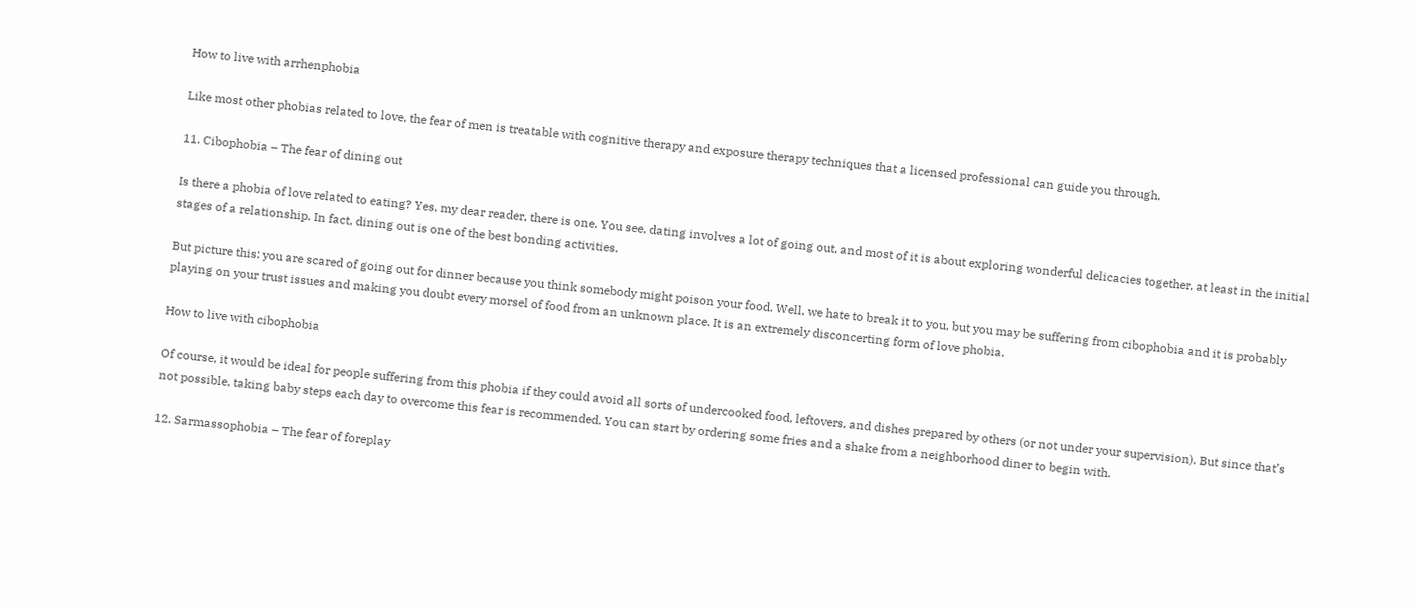How to live with arrhenphobia

Like most other phobias related to love, the fear of men is treatable with cognitive therapy and exposure therapy techniques that a licensed professional can guide you through.

11. Cibophobia – The fear of dining out

Is there a phobia of love related to eating? Yes, my dear reader, there is one. You see, dating involves a lot of going out, and most of it is about exploring wonderful delicacies together, at least in the initial stages of a relationship. In fact, dining out is one of the best bonding activities.

But picture this: you are scared of going out for dinner because you think somebody might poison your food. Well, we hate to break it to you, but you may be suffering from cibophobia and it is probably playing on your trust issues and making you doubt every morsel of food from an unknown place. It is an extremely disconcerting form of love phobia.

How to live with cibophobia

Of course, it would be ideal for people suffering from this phobia if they could avoid all sorts of undercooked food, leftovers, and dishes prepared by others (or not under your supervision). But since that’s not possible, taking baby steps each day to overcome this fear is recommended. You can start by ordering some fries and a shake from a neighborhood diner to begin with.

12. Sarmassophobia – The fear of foreplay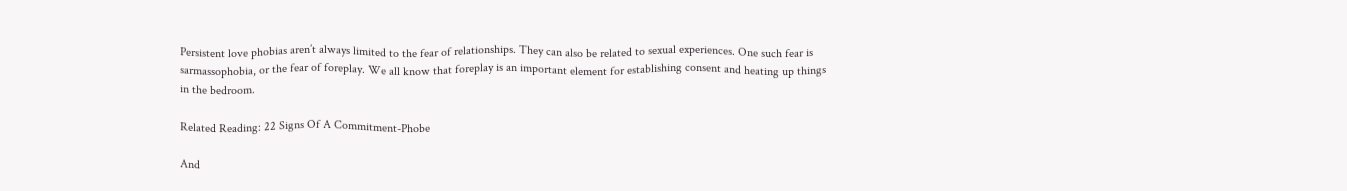Persistent love phobias aren’t always limited to the fear of relationships. They can also be related to sexual experiences. One such fear is sarmassophobia, or the fear of foreplay. We all know that foreplay is an important element for establishing consent and heating up things in the bedroom.

Related Reading: 22 Signs Of A Commitment-Phobe

And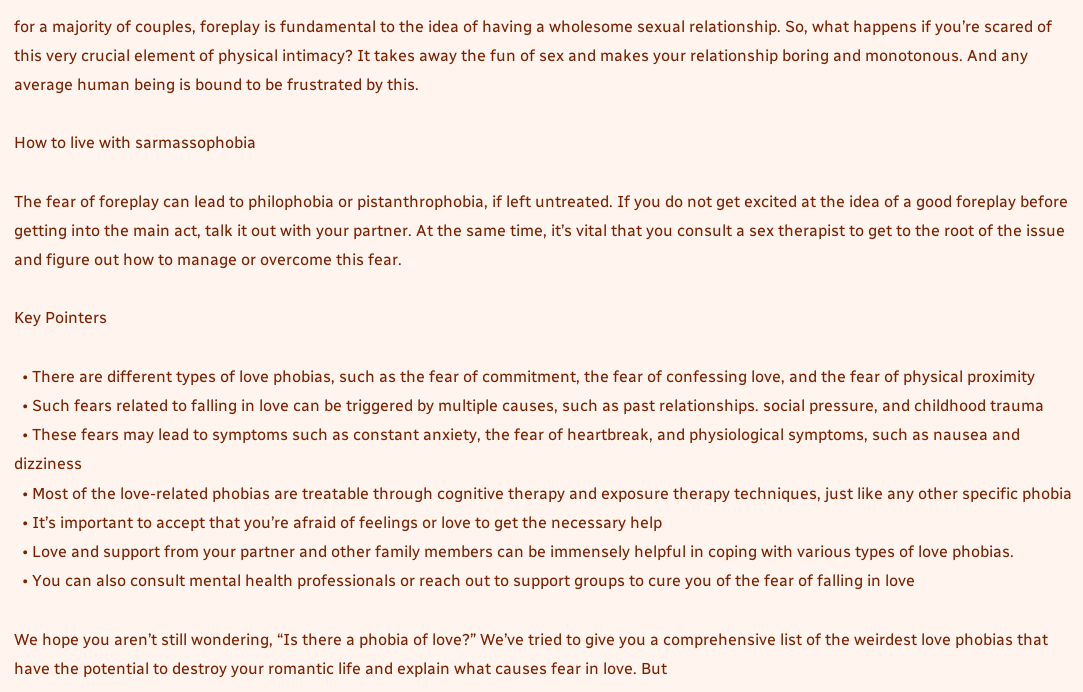for a majority of couples, foreplay is fundamental to the idea of having a wholesome sexual relationship. So, what happens if you’re scared of this very crucial element of physical intimacy? It takes away the fun of sex and makes your relationship boring and monotonous. And any average human being is bound to be frustrated by this.

How to live with sarmassophobia

The fear of foreplay can lead to philophobia or pistanthrophobia, if left untreated. If you do not get excited at the idea of a good foreplay before getting into the main act, talk it out with your partner. At the same time, it’s vital that you consult a sex therapist to get to the root of the issue and figure out how to manage or overcome this fear.

Key Pointers

  • There are different types of love phobias, such as the fear of commitment, the fear of confessing love, and the fear of physical proximity
  • Such fears related to falling in love can be triggered by multiple causes, such as past relationships. social pressure, and childhood trauma
  • These fears may lead to symptoms such as constant anxiety, the fear of heartbreak, and physiological symptoms, such as nausea and dizziness
  • Most of the love-related phobias are treatable through cognitive therapy and exposure therapy techniques, just like any other specific phobia
  • It’s important to accept that you’re afraid of feelings or love to get the necessary help
  • Love and support from your partner and other family members can be immensely helpful in coping with various types of love phobias.
  • You can also consult mental health professionals or reach out to support groups to cure you of the fear of falling in love

We hope you aren’t still wondering, “Is there a phobia of love?” We’ve tried to give you a comprehensive list of the weirdest love phobias that have the potential to destroy your romantic life and explain what causes fear in love. But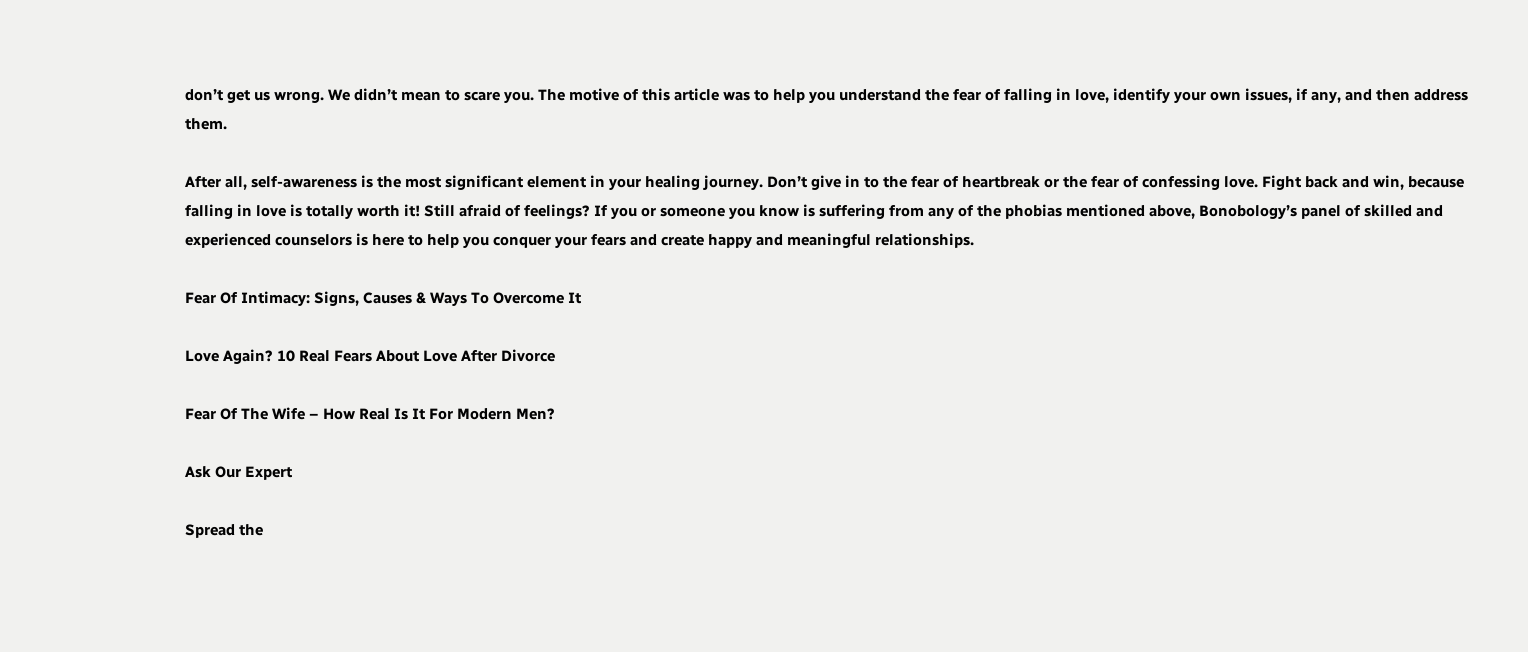don’t get us wrong. We didn’t mean to scare you. The motive of this article was to help you understand the fear of falling in love, identify your own issues, if any, and then address them.

After all, self-awareness is the most significant element in your healing journey. Don’t give in to the fear of heartbreak or the fear of confessing love. Fight back and win, because falling in love is totally worth it! Still afraid of feelings? If you or someone you know is suffering from any of the phobias mentioned above, Bonobology’s panel of skilled and experienced counselors is here to help you conquer your fears and create happy and meaningful relationships.

Fear Of Intimacy: Signs, Causes & Ways To Overcome It

Love Again? 10 Real Fears About Love After Divorce

Fear Of The Wife – How Real Is It For Modern Men?

Ask Our Expert

Spread the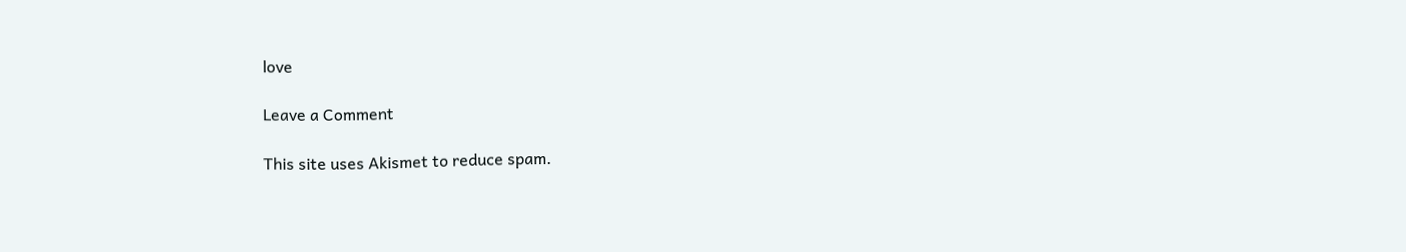love

Leave a Comment

This site uses Akismet to reduce spam.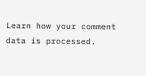Learn how your comment data is processed.